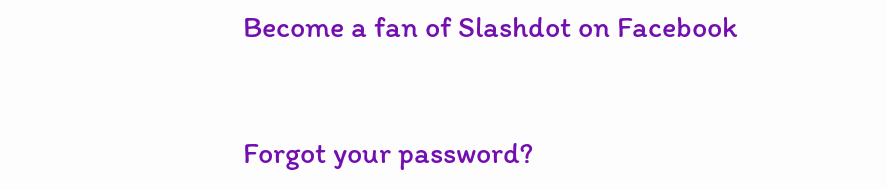Become a fan of Slashdot on Facebook


Forgot your password?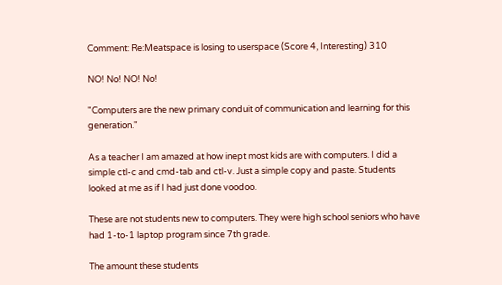Comment: Re:Meatspace is losing to userspace (Score 4, Interesting) 310

NO! No! NO! No!

"Computers are the new primary conduit of communication and learning for this generation."

As a teacher I am amazed at how inept most kids are with computers. I did a simple ctl-c and cmd-tab and ctl-v. Just a simple copy and paste. Students looked at me as if I had just done voodoo.

These are not students new to computers. They were high school seniors who have had 1-to-1 laptop program since 7th grade.

The amount these students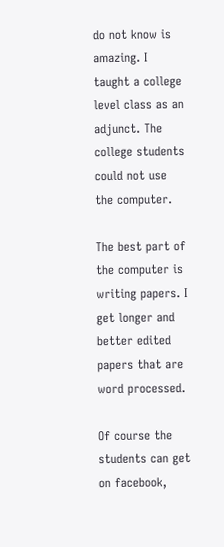do not know is amazing. I taught a college level class as an adjunct. The college students could not use the computer.

The best part of the computer is writing papers. I get longer and better edited papers that are word processed.

Of course the students can get on facebook,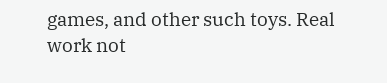games, and other such toys. Real work not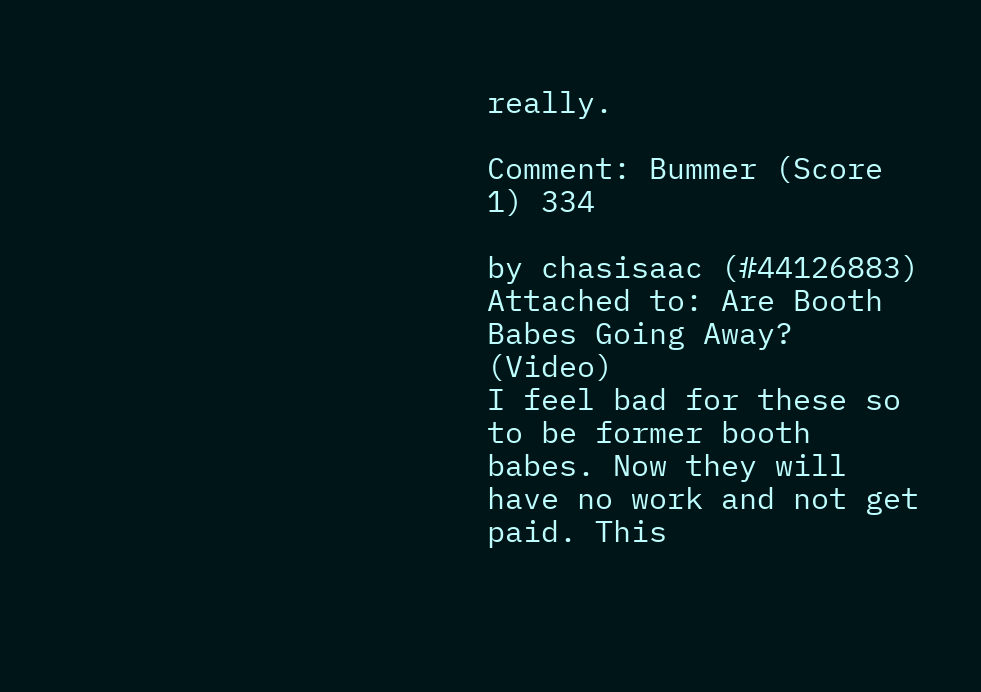really.

Comment: Bummer (Score 1) 334

by chasisaac (#44126883) Attached to: Are Booth Babes Going Away? (Video)
I feel bad for these so to be former booth babes. Now they will have no work and not get paid. This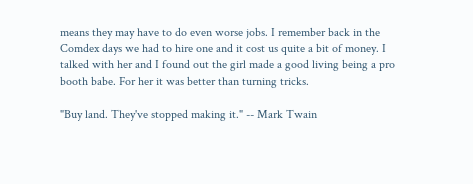means they may have to do even worse jobs. I remember back in the Comdex days we had to hire one and it cost us quite a bit of money. I talked with her and I found out the girl made a good living being a pro booth babe. For her it was better than turning tricks.

"Buy land. They've stopped making it." -- Mark Twain